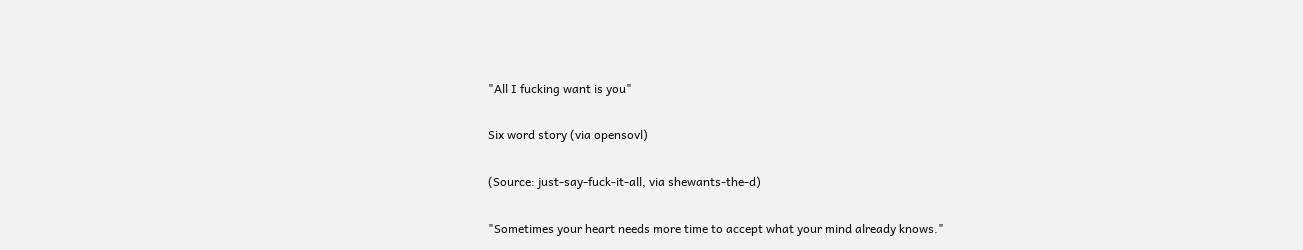"All I fucking want is you"

Six word story (via opensovl)

(Source: just-say-fuck-it-all, via shewants-the-d)

"Sometimes your heart needs more time to accept what your mind already knows."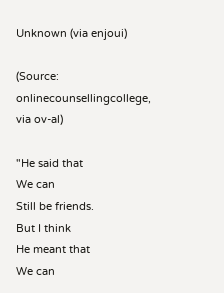Unknown (via enjoui)

(Source: onlinecounsellingcollege, via ov-al)

"He said that
We can
Still be friends.
But I think
He meant that
We can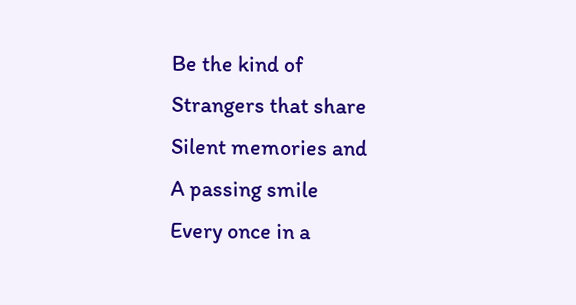Be the kind of
Strangers that share
Silent memories and
A passing smile
Every once in a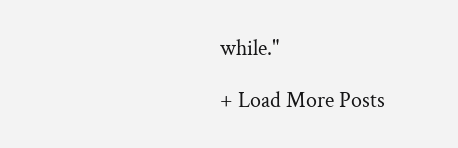while."

+ Load More Posts